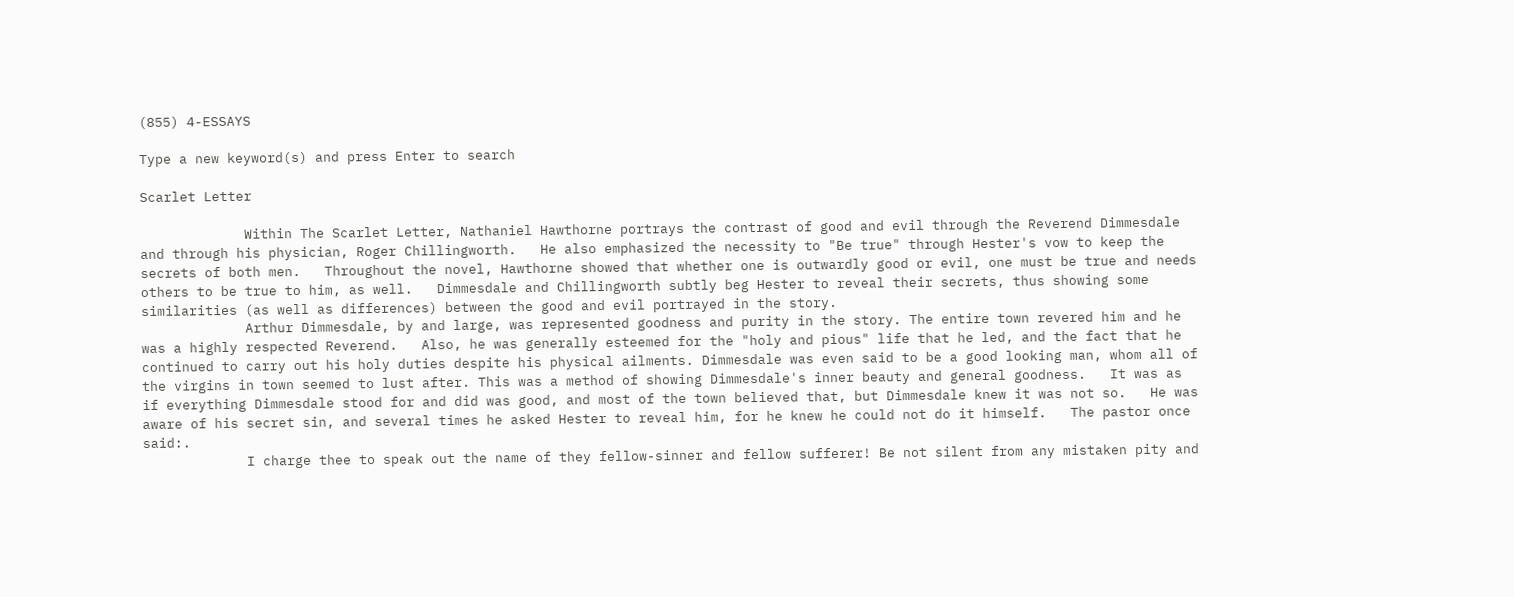(855) 4-ESSAYS

Type a new keyword(s) and press Enter to search

Scarlet Letter

             Within The Scarlet Letter, Nathaniel Hawthorne portrays the contrast of good and evil through the Reverend Dimmesdale and through his physician, Roger Chillingworth.   He also emphasized the necessity to "Be true" through Hester's vow to keep the secrets of both men.   Throughout the novel, Hawthorne showed that whether one is outwardly good or evil, one must be true and needs others to be true to him, as well.   Dimmesdale and Chillingworth subtly beg Hester to reveal their secrets, thus showing some similarities (as well as differences) between the good and evil portrayed in the story.
             Arthur Dimmesdale, by and large, was represented goodness and purity in the story. The entire town revered him and he was a highly respected Reverend.   Also, he was generally esteemed for the "holy and pious" life that he led, and the fact that he continued to carry out his holy duties despite his physical ailments. Dimmesdale was even said to be a good looking man, whom all of the virgins in town seemed to lust after. This was a method of showing Dimmesdale's inner beauty and general goodness.   It was as if everything Dimmesdale stood for and did was good, and most of the town believed that, but Dimmesdale knew it was not so.   He was aware of his secret sin, and several times he asked Hester to reveal him, for he knew he could not do it himself.   The pastor once said:.
             I charge thee to speak out the name of they fellow-sinner and fellow sufferer! Be not silent from any mistaken pity and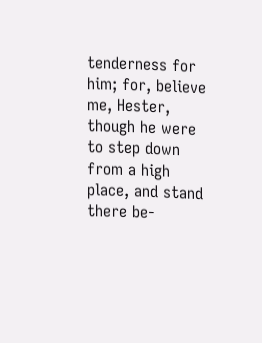tenderness for him; for, believe me, Hester, though he were to step down from a high place, and stand there be-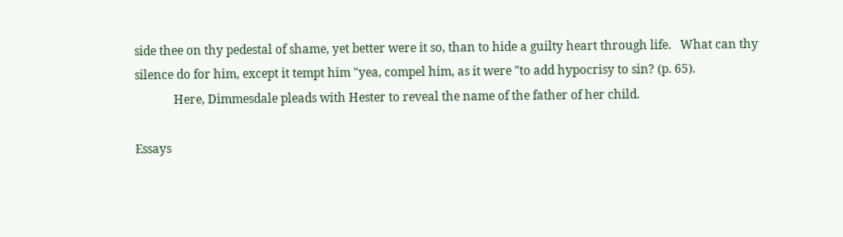side thee on thy pedestal of shame, yet better were it so, than to hide a guilty heart through life.   What can thy silence do for him, except it tempt him "yea, compel him, as it were "to add hypocrisy to sin? (p. 65).
             Here, Dimmesdale pleads with Hester to reveal the name of the father of her child.

Essays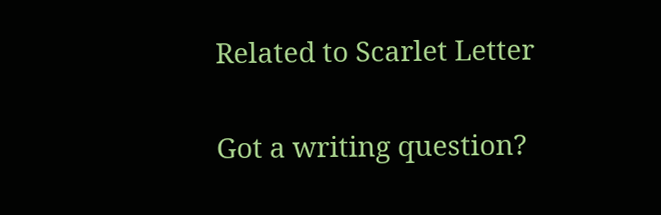Related to Scarlet Letter

Got a writing question?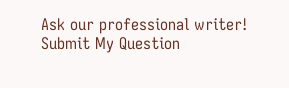Ask our professional writer!
Submit My Question